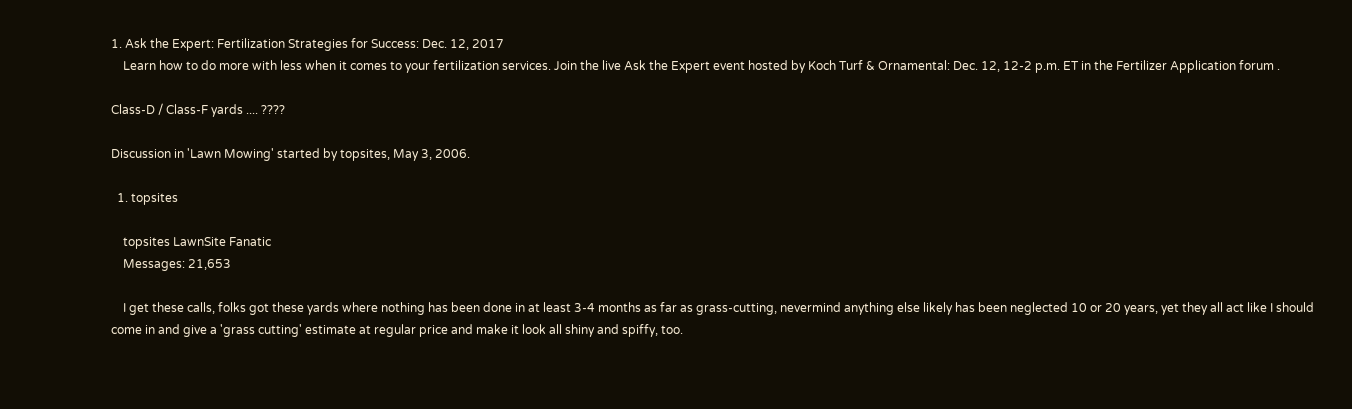1. Ask the Expert: Fertilization Strategies for Success: Dec. 12, 2017
    Learn how to do more with less when it comes to your fertilization services. Join the live Ask the Expert event hosted by Koch Turf & Ornamental: Dec. 12, 12-2 p.m. ET in the Fertilizer Application forum .

Class-D / Class-F yards .... ????

Discussion in 'Lawn Mowing' started by topsites, May 3, 2006.

  1. topsites

    topsites LawnSite Fanatic
    Messages: 21,653

    I get these calls, folks got these yards where nothing has been done in at least 3-4 months as far as grass-cutting, nevermind anything else likely has been neglected 10 or 20 years, yet they all act like I should come in and give a 'grass cutting' estimate at regular price and make it look all shiny and spiffy, too.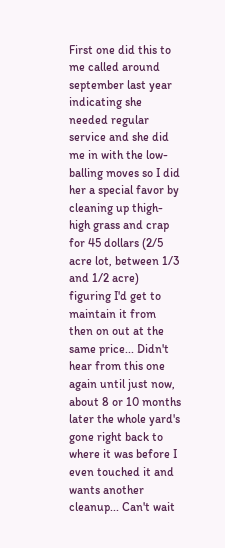First one did this to me called around september last year indicating she needed regular service and she did me in with the low-balling moves so I did her a special favor by cleaning up thigh-high grass and crap for 45 dollars (2/5 acre lot, between 1/3 and 1/2 acre) figuring I'd get to maintain it from then on out at the same price... Didn't hear from this one again until just now, about 8 or 10 months later the whole yard's gone right back to where it was before I even touched it and wants another cleanup... Can't wait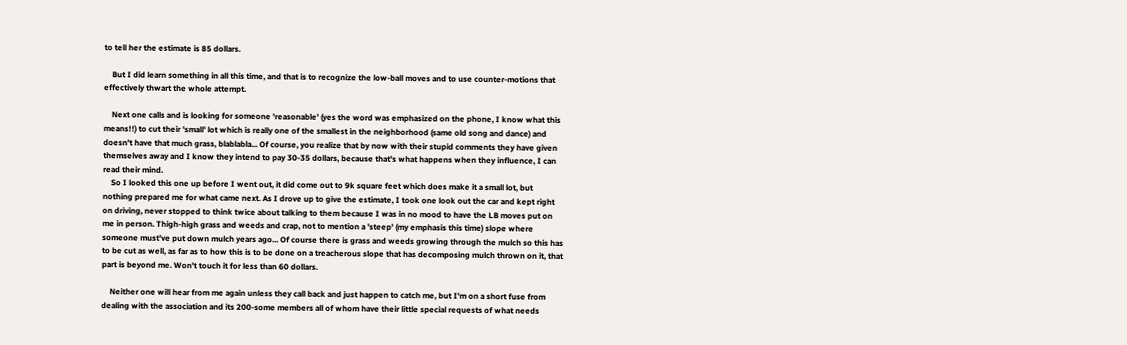to tell her the estimate is 85 dollars.

    But I did learn something in all this time, and that is to recognize the low-ball moves and to use counter-motions that effectively thwart the whole attempt.

    Next one calls and is looking for someone 'reasonable' (yes the word was emphasized on the phone, I know what this means!!) to cut their 'small' lot which is really one of the smallest in the neighborhood (same old song and dance) and doesn't have that much grass, blablabla... Of course, you realize that by now with their stupid comments they have given themselves away and I know they intend to pay 30-35 dollars, because that's what happens when they influence, I can read their mind.
    So I looked this one up before I went out, it did come out to 9k square feet which does make it a small lot, but nothing prepared me for what came next. As I drove up to give the estimate, I took one look out the car and kept right on driving, never stopped to think twice about talking to them because I was in no mood to have the LB moves put on me in person. Thigh-high grass and weeds and crap, not to mention a 'steep' (my emphasis this time) slope where someone must've put down mulch years ago... Of course there is grass and weeds growing through the mulch so this has to be cut as well, as far as to how this is to be done on a treacherous slope that has decomposing mulch thrown on it, that part is beyond me. Won't touch it for less than 60 dollars.

    Neither one will hear from me again unless they call back and just happen to catch me, but I'm on a short fuse from dealing with the association and its 200-some members all of whom have their little special requests of what needs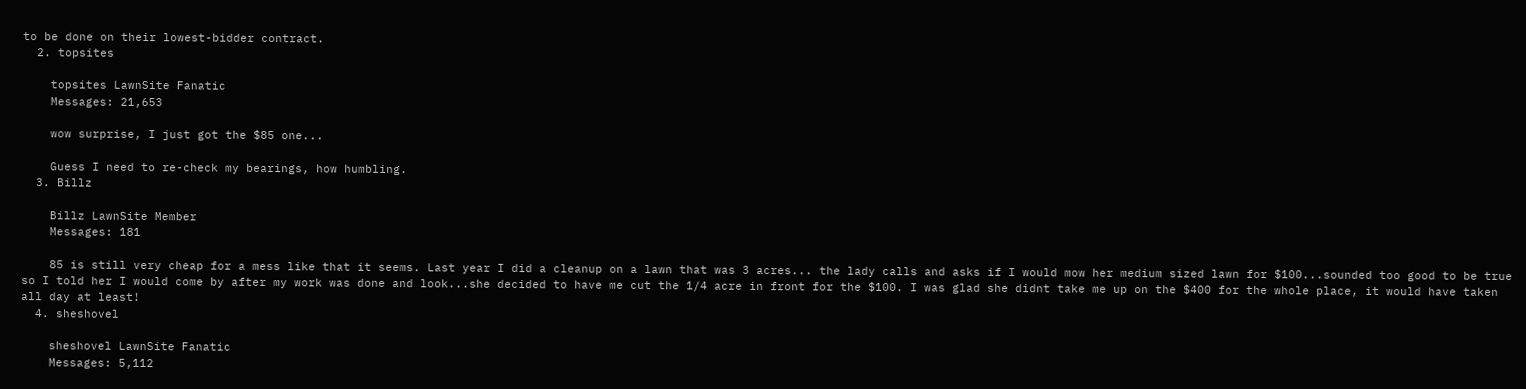to be done on their lowest-bidder contract.
  2. topsites

    topsites LawnSite Fanatic
    Messages: 21,653

    wow surprise, I just got the $85 one...

    Guess I need to re-check my bearings, how humbling.
  3. Billz

    Billz LawnSite Member
    Messages: 181

    85 is still very cheap for a mess like that it seems. Last year I did a cleanup on a lawn that was 3 acres... the lady calls and asks if I would mow her medium sized lawn for $100...sounded too good to be true so I told her I would come by after my work was done and look...she decided to have me cut the 1/4 acre in front for the $100. I was glad she didnt take me up on the $400 for the whole place, it would have taken all day at least!
  4. sheshovel

    sheshovel LawnSite Fanatic
    Messages: 5,112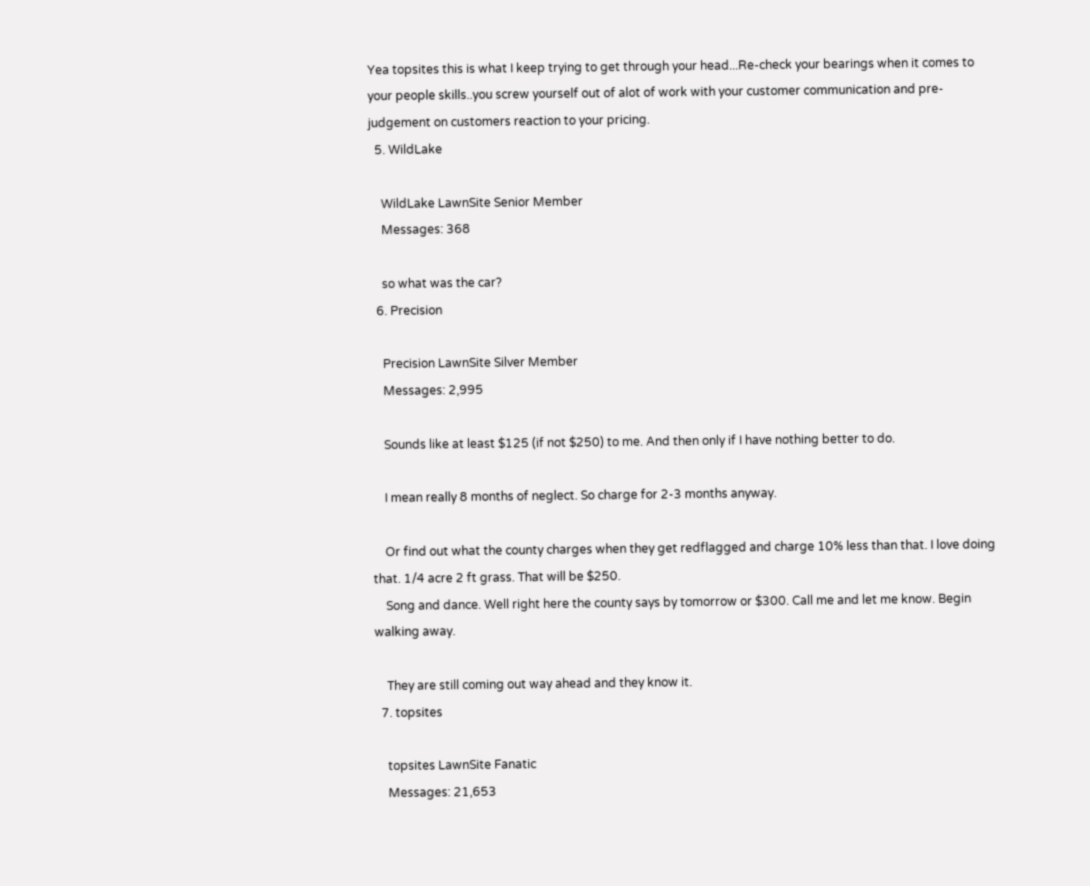Yea topsites this is what I keep trying to get through your head...Re-check your bearings when it comes to your people skills..you screw yourself out of alot of work with your customer communication and pre-judgement on customers reaction to your pricing.
  5. WildLake

    WildLake LawnSite Senior Member
    Messages: 368

    so what was the car?
  6. Precision

    Precision LawnSite Silver Member
    Messages: 2,995

    Sounds like at least $125 (if not $250) to me. And then only if I have nothing better to do.

    I mean really 8 months of neglect. So charge for 2-3 months anyway.

    Or find out what the county charges when they get redflagged and charge 10% less than that. I love doing that. 1/4 acre 2 ft grass. That will be $250.
    Song and dance. Well right here the county says by tomorrow or $300. Call me and let me know. Begin walking away.

    They are still coming out way ahead and they know it.
  7. topsites

    topsites LawnSite Fanatic
    Messages: 21,653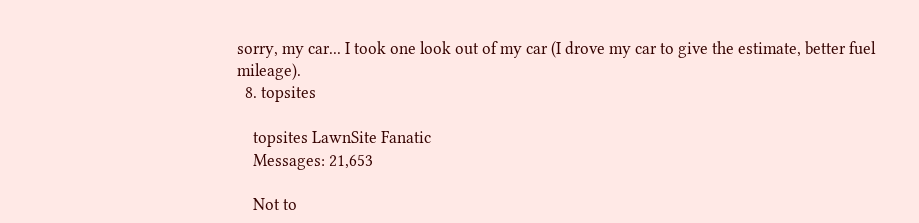sorry, my car... I took one look out of my car (I drove my car to give the estimate, better fuel mileage).
  8. topsites

    topsites LawnSite Fanatic
    Messages: 21,653

    Not to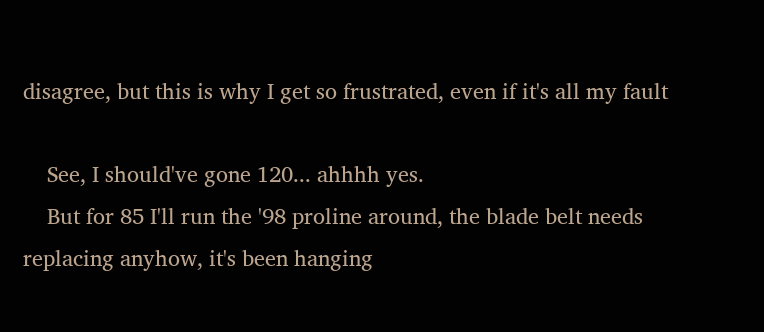disagree, but this is why I get so frustrated, even if it's all my fault

    See, I should've gone 120... ahhhh yes.
    But for 85 I'll run the '98 proline around, the blade belt needs replacing anyhow, it's been hanging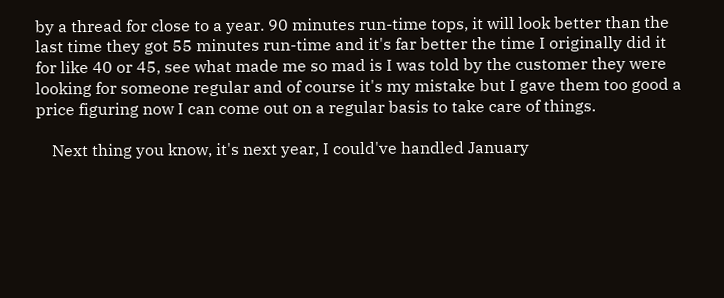by a thread for close to a year. 90 minutes run-time tops, it will look better than the last time they got 55 minutes run-time and it's far better the time I originally did it for like 40 or 45, see what made me so mad is I was told by the customer they were looking for someone regular and of course it's my mistake but I gave them too good a price figuring now I can come out on a regular basis to take care of things.

    Next thing you know, it's next year, I could've handled January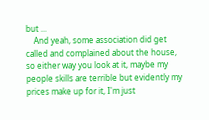but ...
    And yeah, some association did get called and complained about the house, so either way you look at it, maybe my people skills are terrible but evidently my prices make up for it, I'm just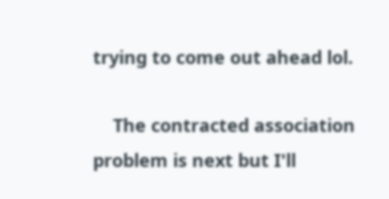trying to come out ahead lol.

    The contracted association problem is next but I'll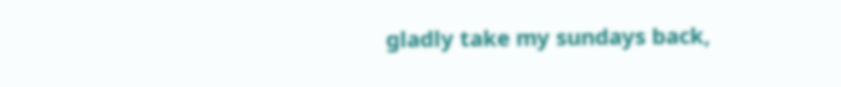gladly take my sundays back,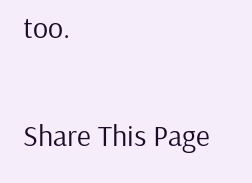too.

Share This Page